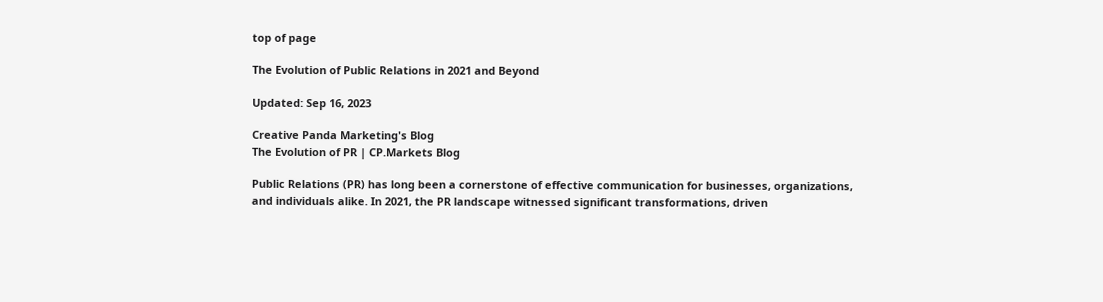top of page

The Evolution of Public Relations in 2021 and Beyond

Updated: Sep 16, 2023

Creative Panda Marketing's Blog
The Evolution of PR | CP.Markets Blog

Public Relations (PR) has long been a cornerstone of effective communication for businesses, organizations, and individuals alike. In 2021, the PR landscape witnessed significant transformations, driven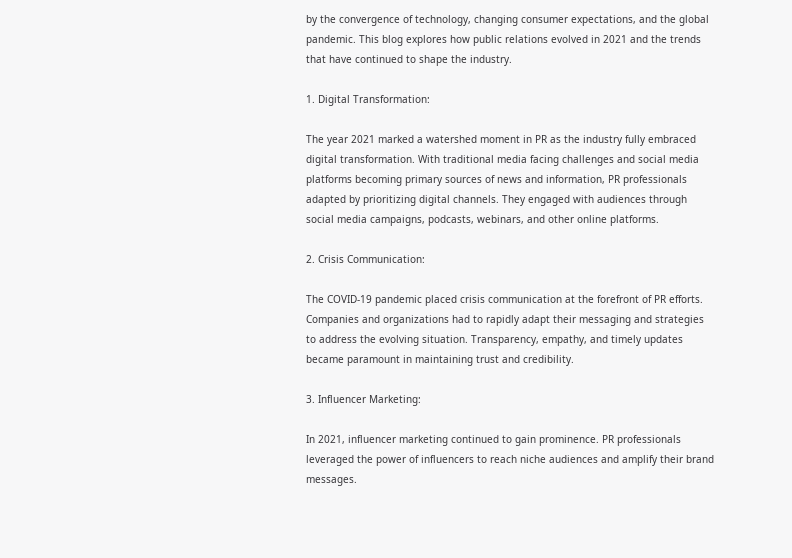by the convergence of technology, changing consumer expectations, and the global pandemic. This blog explores how public relations evolved in 2021 and the trends that have continued to shape the industry.

1. Digital Transformation:

The year 2021 marked a watershed moment in PR as the industry fully embraced digital transformation. With traditional media facing challenges and social media platforms becoming primary sources of news and information, PR professionals adapted by prioritizing digital channels. They engaged with audiences through social media campaigns, podcasts, webinars, and other online platforms.

2. Crisis Communication:

The COVID-19 pandemic placed crisis communication at the forefront of PR efforts. Companies and organizations had to rapidly adapt their messaging and strategies to address the evolving situation. Transparency, empathy, and timely updates became paramount in maintaining trust and credibility.

3. Influencer Marketing:

In 2021, influencer marketing continued to gain prominence. PR professionals leveraged the power of influencers to reach niche audiences and amplify their brand messages.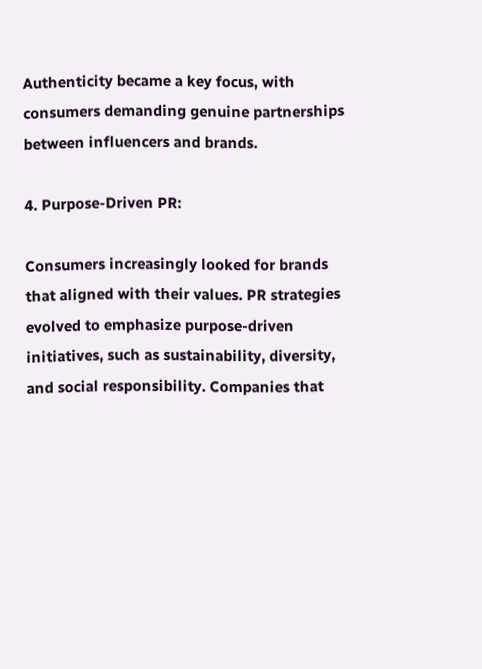Authenticity became a key focus, with consumers demanding genuine partnerships between influencers and brands.

4. Purpose-Driven PR:

Consumers increasingly looked for brands that aligned with their values. PR strategies evolved to emphasize purpose-driven initiatives, such as sustainability, diversity, and social responsibility. Companies that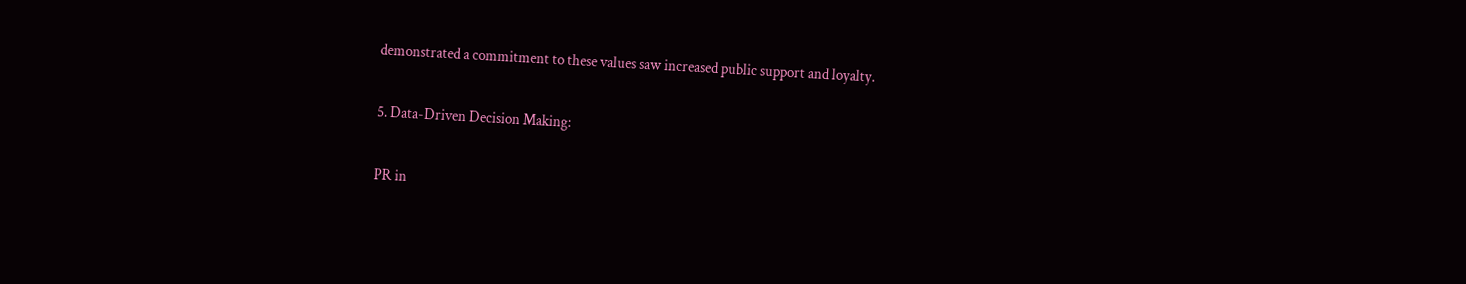demonstrated a commitment to these values saw increased public support and loyalty.

5. Data-Driven Decision Making:

PR in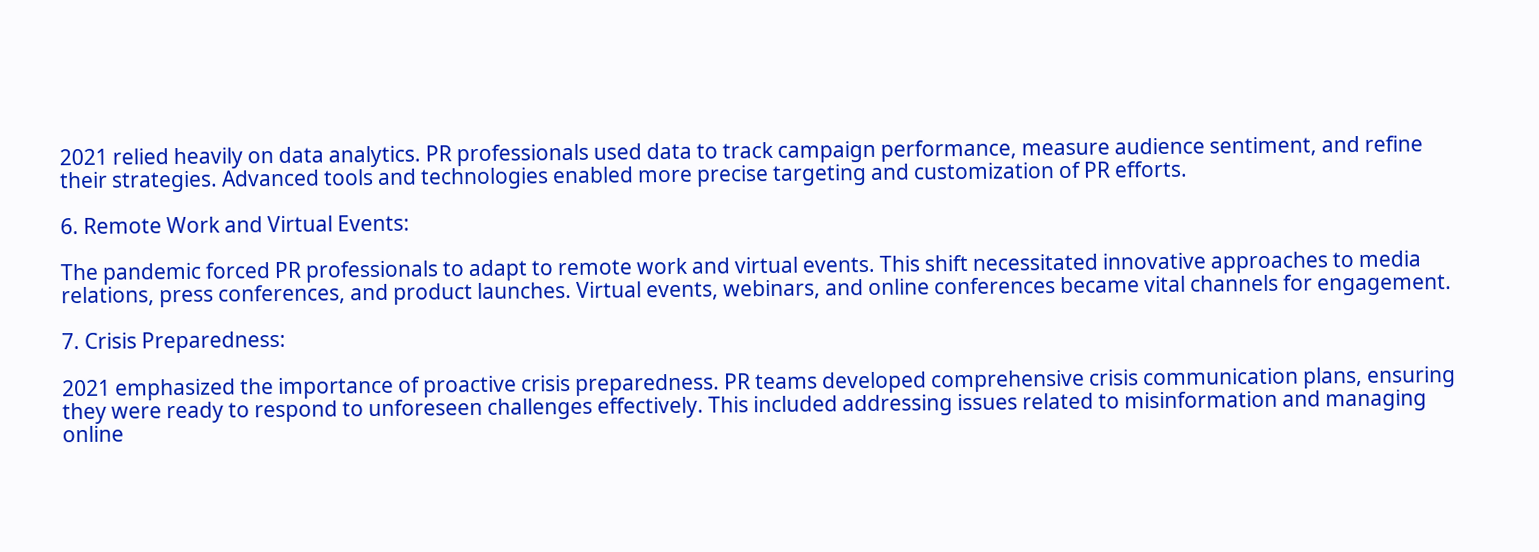2021 relied heavily on data analytics. PR professionals used data to track campaign performance, measure audience sentiment, and refine their strategies. Advanced tools and technologies enabled more precise targeting and customization of PR efforts.

6. Remote Work and Virtual Events:

The pandemic forced PR professionals to adapt to remote work and virtual events. This shift necessitated innovative approaches to media relations, press conferences, and product launches. Virtual events, webinars, and online conferences became vital channels for engagement.

7. Crisis Preparedness:

2021 emphasized the importance of proactive crisis preparedness. PR teams developed comprehensive crisis communication plans, ensuring they were ready to respond to unforeseen challenges effectively. This included addressing issues related to misinformation and managing online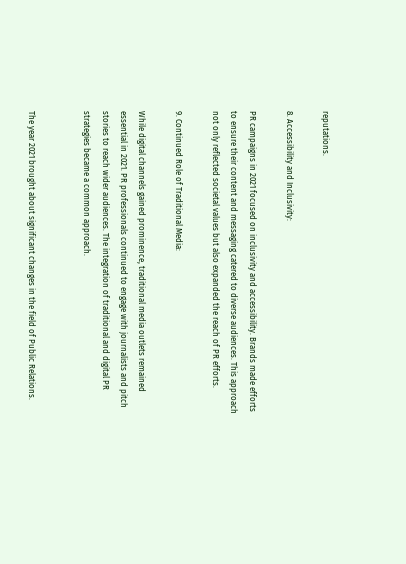reputations.

8. Accessibility and Inclusivity:

PR campaigns in 2021 focused on inclusivity and accessibility. Brands made efforts to ensure their content and messaging catered to diverse audiences. This approach not only reflected societal values but also expanded the reach of PR efforts.

9. Continued Role of Traditional Media:

While digital channels gained prominence, traditional media outlets remained essential in 2021. PR professionals continued to engage with journalists and pitch stories to reach wider audiences. The integration of traditional and digital PR strategies became a common approach.


The year 2021 brought about significant changes in the field of Public Relations.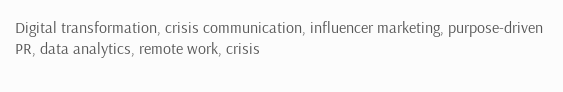Digital transformation, crisis communication, influencer marketing, purpose-driven PR, data analytics, remote work, crisis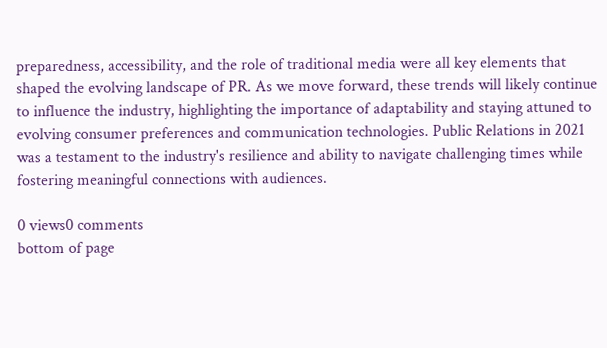preparedness, accessibility, and the role of traditional media were all key elements that shaped the evolving landscape of PR. As we move forward, these trends will likely continue to influence the industry, highlighting the importance of adaptability and staying attuned to evolving consumer preferences and communication technologies. Public Relations in 2021 was a testament to the industry's resilience and ability to navigate challenging times while fostering meaningful connections with audiences.

0 views0 comments
bottom of page